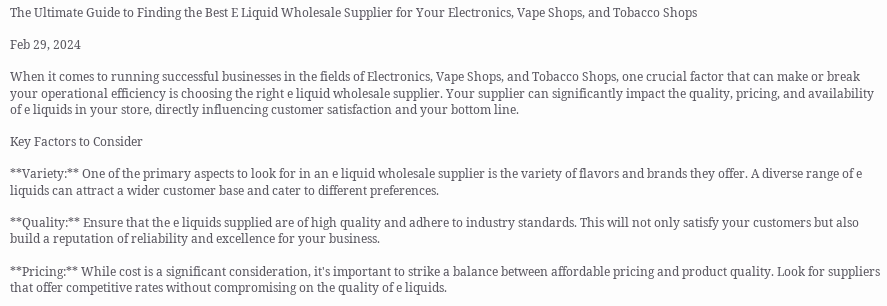The Ultimate Guide to Finding the Best E Liquid Wholesale Supplier for Your Electronics, Vape Shops, and Tobacco Shops

Feb 29, 2024

When it comes to running successful businesses in the fields of Electronics, Vape Shops, and Tobacco Shops, one crucial factor that can make or break your operational efficiency is choosing the right e liquid wholesale supplier. Your supplier can significantly impact the quality, pricing, and availability of e liquids in your store, directly influencing customer satisfaction and your bottom line.

Key Factors to Consider

**Variety:** One of the primary aspects to look for in an e liquid wholesale supplier is the variety of flavors and brands they offer. A diverse range of e liquids can attract a wider customer base and cater to different preferences.

**Quality:** Ensure that the e liquids supplied are of high quality and adhere to industry standards. This will not only satisfy your customers but also build a reputation of reliability and excellence for your business.

**Pricing:** While cost is a significant consideration, it's important to strike a balance between affordable pricing and product quality. Look for suppliers that offer competitive rates without compromising on the quality of e liquids.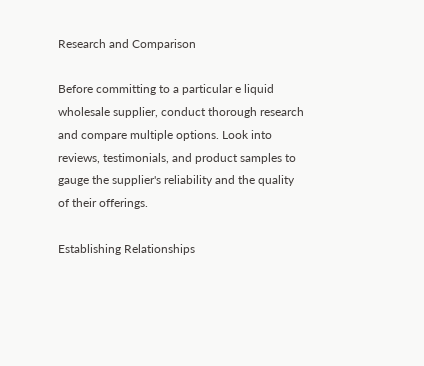Research and Comparison

Before committing to a particular e liquid wholesale supplier, conduct thorough research and compare multiple options. Look into reviews, testimonials, and product samples to gauge the supplier's reliability and the quality of their offerings.

Establishing Relationships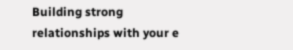Building strong relationships with your e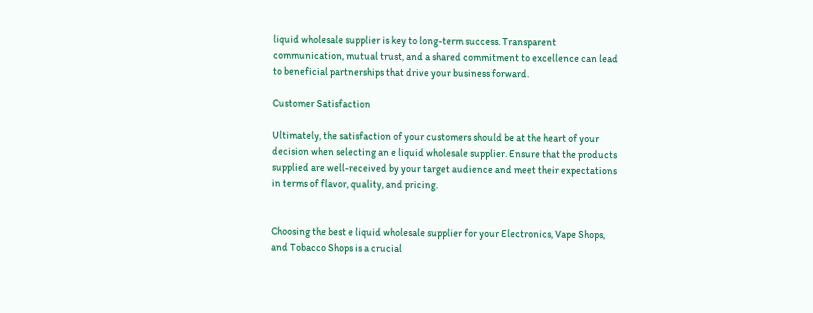liquid wholesale supplier is key to long-term success. Transparent communication, mutual trust, and a shared commitment to excellence can lead to beneficial partnerships that drive your business forward.

Customer Satisfaction

Ultimately, the satisfaction of your customers should be at the heart of your decision when selecting an e liquid wholesale supplier. Ensure that the products supplied are well-received by your target audience and meet their expectations in terms of flavor, quality, and pricing.


Choosing the best e liquid wholesale supplier for your Electronics, Vape Shops, and Tobacco Shops is a crucial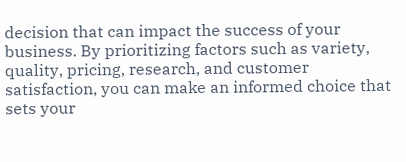decision that can impact the success of your business. By prioritizing factors such as variety, quality, pricing, research, and customer satisfaction, you can make an informed choice that sets your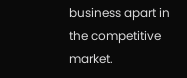business apart in the competitive market.